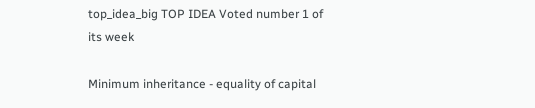top_idea_big TOP IDEA Voted number 1 of its week

Minimum inheritance - equality of capital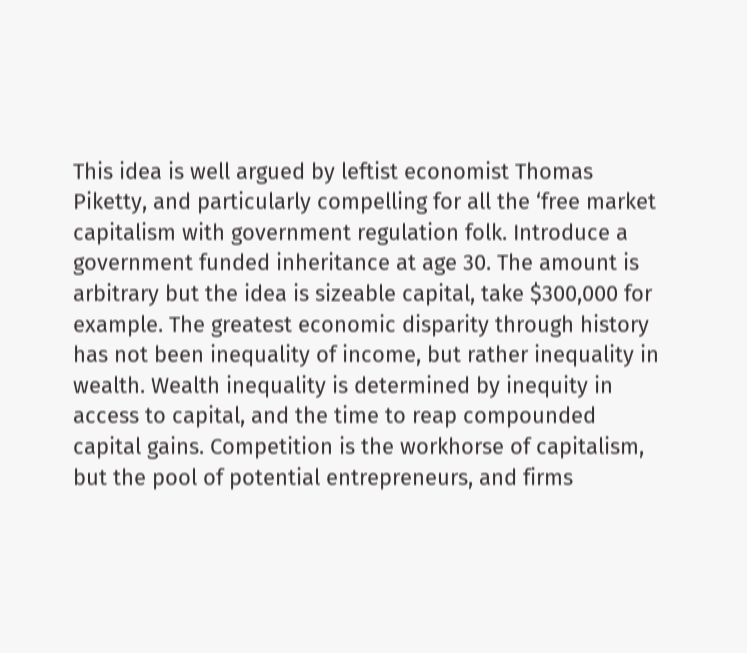This idea is well argued by leftist economist Thomas Piketty, and particularly compelling for all the ‘free market capitalism with government regulation folk. Introduce a government funded inheritance at age 30. The amount is arbitrary but the idea is sizeable capital, take $300,000 for example. The greatest economic disparity through history has not been inequality of income, but rather inequality in wealth. Wealth inequality is determined by inequity in access to capital, and the time to reap compounded capital gains. Competition is the workhorse of capitalism, but the pool of potential entrepreneurs, and firms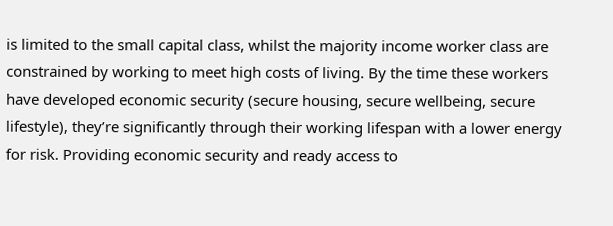is limited to the small capital class, whilst the majority income worker class are constrained by working to meet high costs of living. By the time these workers have developed economic security (secure housing, secure wellbeing, secure lifestyle), they’re significantly through their working lifespan with a lower energy for risk. Providing economic security and ready access to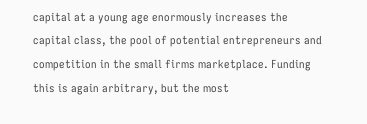capital at a young age enormously increases the capital class, the pool of potential entrepreneurs and competition in the small firms marketplace. Funding this is again arbitrary, but the most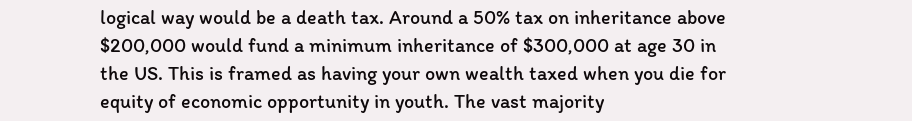logical way would be a death tax. Around a 50% tax on inheritance above $200,000 would fund a minimum inheritance of $300,000 at age 30 in the US. This is framed as having your own wealth taxed when you die for equity of economic opportunity in youth. The vast majority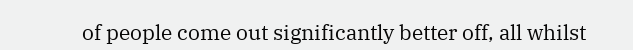of people come out significantly better off, all whilst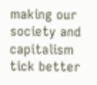making our society and capitalism tick better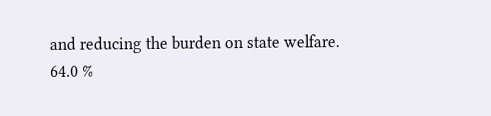and reducing the burden on state welfare.
64.0 %